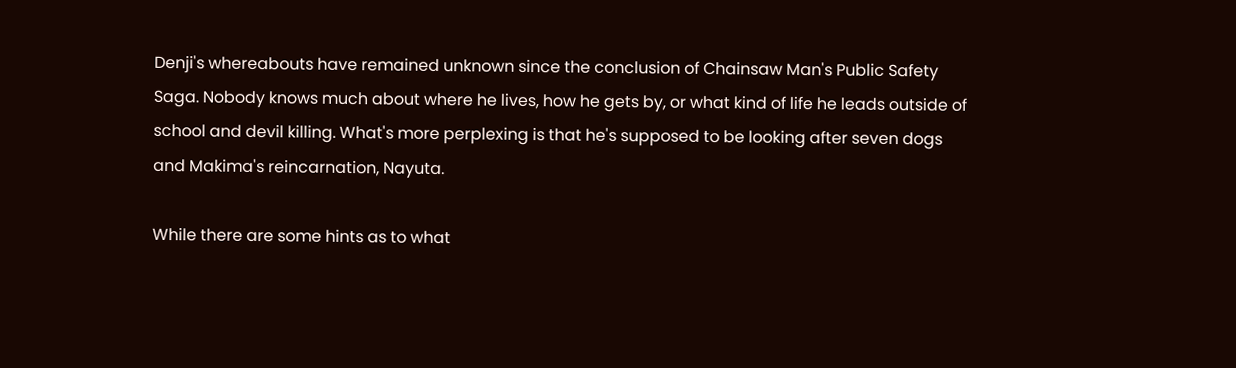Denji's whereabouts have remained unknown since the conclusion of Chainsaw Man's Public Safety Saga. Nobody knows much about where he lives, how he gets by, or what kind of life he leads outside of school and devil killing. What's more perplexing is that he's supposed to be looking after seven dogs and Makima's reincarnation, Nayuta.

While there are some hints as to what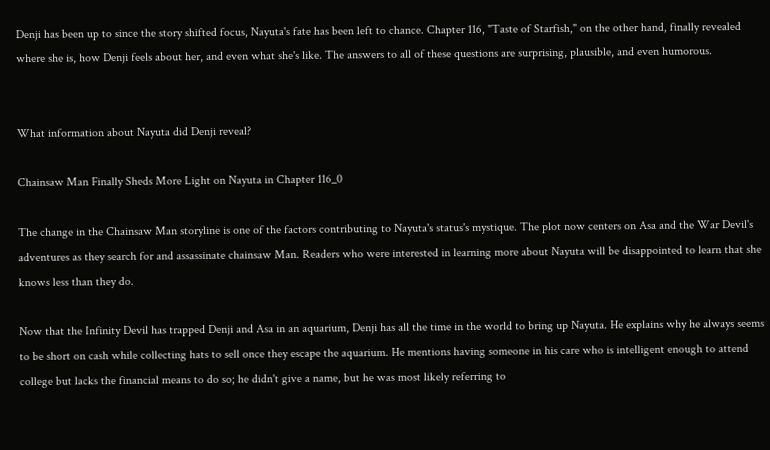Denji has been up to since the story shifted focus, Nayuta's fate has been left to chance. Chapter 116, "Taste of Starfish," on the other hand, finally revealed where she is, how Denji feels about her, and even what she's like. The answers to all of these questions are surprising, plausible, and even humorous.


What information about Nayuta did Denji reveal?

Chainsaw Man Finally Sheds More Light on Nayuta in Chapter 116_0

The change in the Chainsaw Man storyline is one of the factors contributing to Nayuta's status's mystique. The plot now centers on Asa and the War Devil's adventures as they search for and assassinate chainsaw Man. Readers who were interested in learning more about Nayuta will be disappointed to learn that she knows less than they do.

Now that the Infinity Devil has trapped Denji and Asa in an aquarium, Denji has all the time in the world to bring up Nayuta. He explains why he always seems to be short on cash while collecting hats to sell once they escape the aquarium. He mentions having someone in his care who is intelligent enough to attend college but lacks the financial means to do so; he didn't give a name, but he was most likely referring to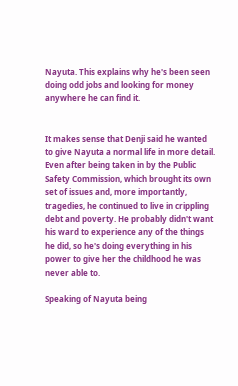Nayuta. This explains why he's been seen doing odd jobs and looking for money anywhere he can find it.


It makes sense that Denji said he wanted to give Nayuta a normal life in more detail. Even after being taken in by the Public Safety Commission, which brought its own set of issues and, more importantly, tragedies, he continued to live in crippling debt and poverty. He probably didn't want his ward to experience any of the things he did, so he's doing everything in his power to give her the childhood he was never able to.

Speaking of Nayuta being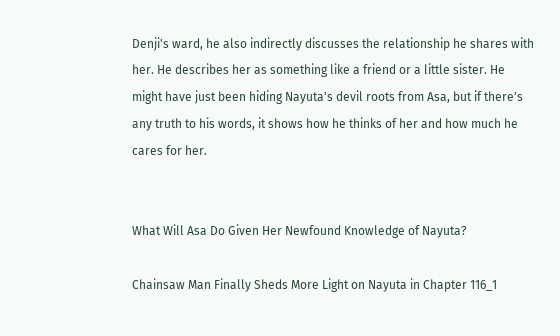Denji's ward, he also indirectly discusses the relationship he shares with her. He describes her as something like a friend or a little sister. He might have just been hiding Nayuta's devil roots from Asa, but if there's any truth to his words, it shows how he thinks of her and how much he cares for her.


What Will Asa Do Given Her Newfound Knowledge of Nayuta?

Chainsaw Man Finally Sheds More Light on Nayuta in Chapter 116_1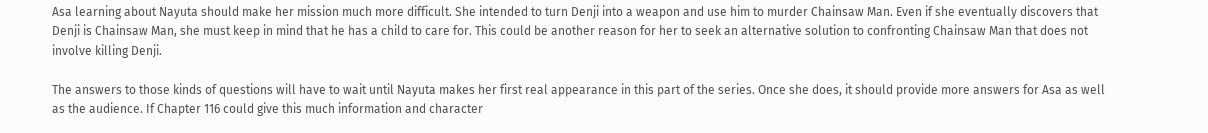Asa learning about Nayuta should make her mission much more difficult. She intended to turn Denji into a weapon and use him to murder Chainsaw Man. Even if she eventually discovers that Denji is Chainsaw Man, she must keep in mind that he has a child to care for. This could be another reason for her to seek an alternative solution to confronting Chainsaw Man that does not involve killing Denji.

The answers to those kinds of questions will have to wait until Nayuta makes her first real appearance in this part of the series. Once she does, it should provide more answers for Asa as well as the audience. If Chapter 116 could give this much information and character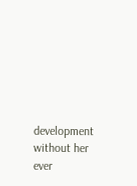development without her ever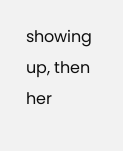showing up, then her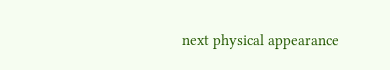next physical appearance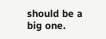should be a big one.